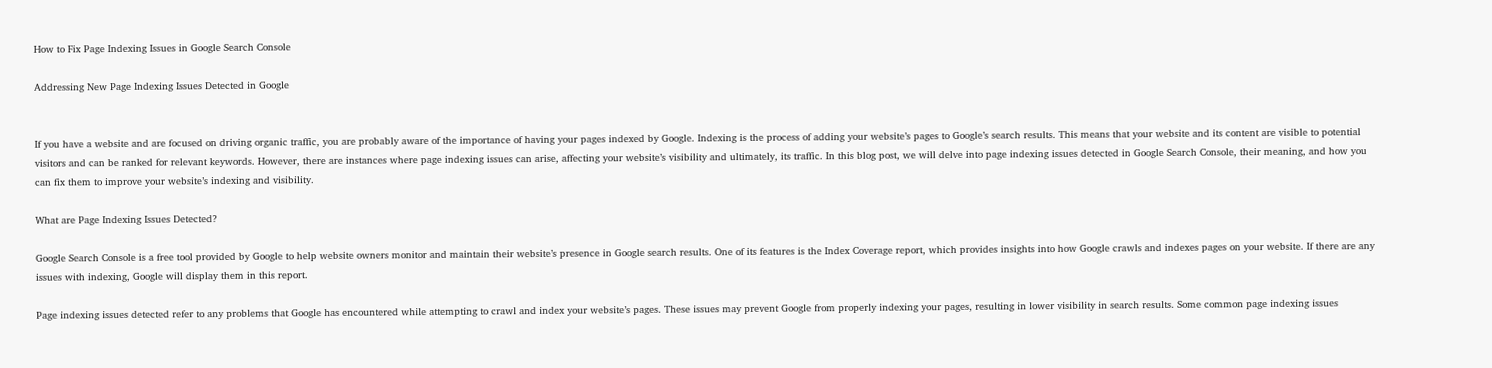How to Fix Page Indexing Issues in Google Search Console

Addressing New Page Indexing Issues Detected in Google


If you have a website and are focused on driving organic traffic, you are probably aware of the importance of having your pages indexed by Google. Indexing is the process of adding your website’s pages to Google’s search results. This means that your website and its content are visible to potential visitors and can be ranked for relevant keywords. However, there are instances where page indexing issues can arise, affecting your website’s visibility and ultimately, its traffic. In this blog post, we will delve into page indexing issues detected in Google Search Console, their meaning, and how you can fix them to improve your website’s indexing and visibility.

What are Page Indexing Issues Detected?

Google Search Console is a free tool provided by Google to help website owners monitor and maintain their website’s presence in Google search results. One of its features is the Index Coverage report, which provides insights into how Google crawls and indexes pages on your website. If there are any issues with indexing, Google will display them in this report.

Page indexing issues detected refer to any problems that Google has encountered while attempting to crawl and index your website’s pages. These issues may prevent Google from properly indexing your pages, resulting in lower visibility in search results. Some common page indexing issues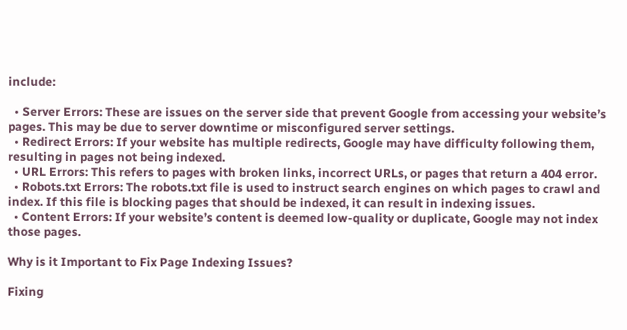include:

  • Server Errors: These are issues on the server side that prevent Google from accessing your website’s pages. This may be due to server downtime or misconfigured server settings.
  • Redirect Errors: If your website has multiple redirects, Google may have difficulty following them, resulting in pages not being indexed.
  • URL Errors: This refers to pages with broken links, incorrect URLs, or pages that return a 404 error.
  • Robots.txt Errors: The robots.txt file is used to instruct search engines on which pages to crawl and index. If this file is blocking pages that should be indexed, it can result in indexing issues.
  • Content Errors: If your website’s content is deemed low-quality or duplicate, Google may not index those pages.

Why is it Important to Fix Page Indexing Issues?

Fixing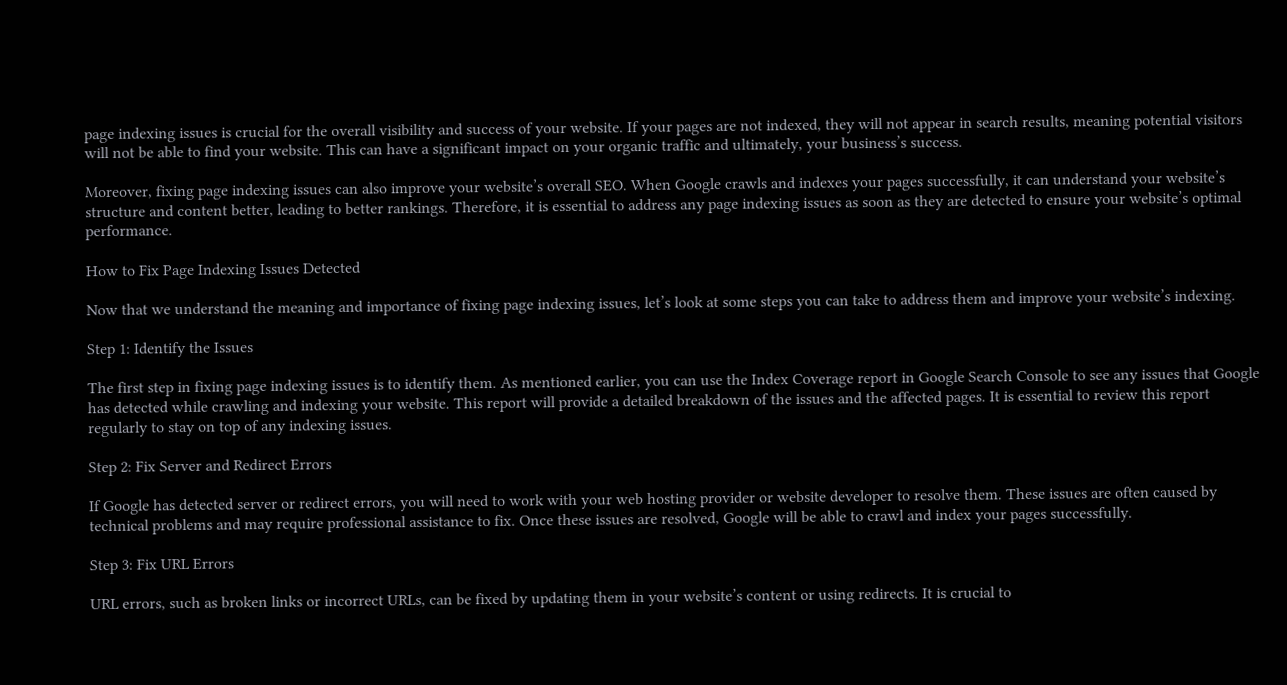page indexing issues is crucial for the overall visibility and success of your website. If your pages are not indexed, they will not appear in search results, meaning potential visitors will not be able to find your website. This can have a significant impact on your organic traffic and ultimately, your business’s success.

Moreover, fixing page indexing issues can also improve your website’s overall SEO. When Google crawls and indexes your pages successfully, it can understand your website’s structure and content better, leading to better rankings. Therefore, it is essential to address any page indexing issues as soon as they are detected to ensure your website’s optimal performance.

How to Fix Page Indexing Issues Detected

Now that we understand the meaning and importance of fixing page indexing issues, let’s look at some steps you can take to address them and improve your website’s indexing.

Step 1: Identify the Issues

The first step in fixing page indexing issues is to identify them. As mentioned earlier, you can use the Index Coverage report in Google Search Console to see any issues that Google has detected while crawling and indexing your website. This report will provide a detailed breakdown of the issues and the affected pages. It is essential to review this report regularly to stay on top of any indexing issues.

Step 2: Fix Server and Redirect Errors

If Google has detected server or redirect errors, you will need to work with your web hosting provider or website developer to resolve them. These issues are often caused by technical problems and may require professional assistance to fix. Once these issues are resolved, Google will be able to crawl and index your pages successfully.

Step 3: Fix URL Errors

URL errors, such as broken links or incorrect URLs, can be fixed by updating them in your website’s content or using redirects. It is crucial to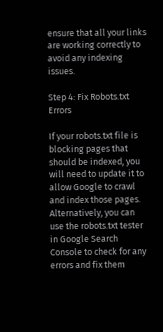ensure that all your links are working correctly to avoid any indexing issues.

Step 4: Fix Robots.txt Errors

If your robots.txt file is blocking pages that should be indexed, you will need to update it to allow Google to crawl and index those pages. Alternatively, you can use the robots.txt tester in Google Search Console to check for any errors and fix them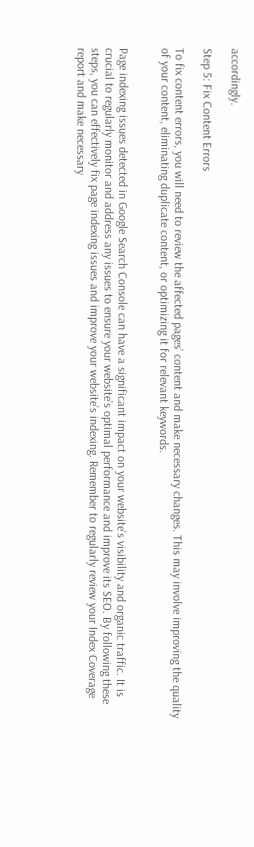accordingly.

Step 5: Fix Content Errors

To fix content errors, you will need to review the affected pages’ content and make necessary changes. This may involve improving the quality of your content, eliminating duplicate content, or optimizing it for relevant keywords.


Page indexing issues detected in Google Search Console can have a significant impact on your website’s visibility and organic traffic. It is crucial to regularly monitor and address any issues to ensure your website’s optimal performance and improve its SEO. By following these steps, you can effectively fix page indexing issues and improve your website’s indexing. Remember to regularly review your Index Coverage report and make necessary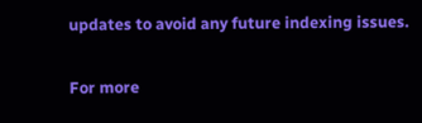updates to avoid any future indexing issues.

For more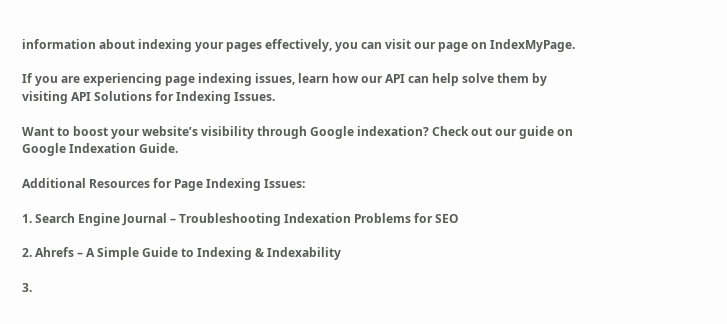information about indexing your pages effectively, you can visit our page on IndexMyPage.

If you are experiencing page indexing issues, learn how our API can help solve them by visiting API Solutions for Indexing Issues.

Want to boost your website’s visibility through Google indexation? Check out our guide on Google Indexation Guide.

Additional Resources for Page Indexing Issues:

1. Search Engine Journal – Troubleshooting Indexation Problems for SEO

2. Ahrefs – A Simple Guide to Indexing & Indexability

3.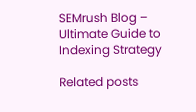SEMrush Blog – Ultimate Guide to Indexing Strategy

Related posts